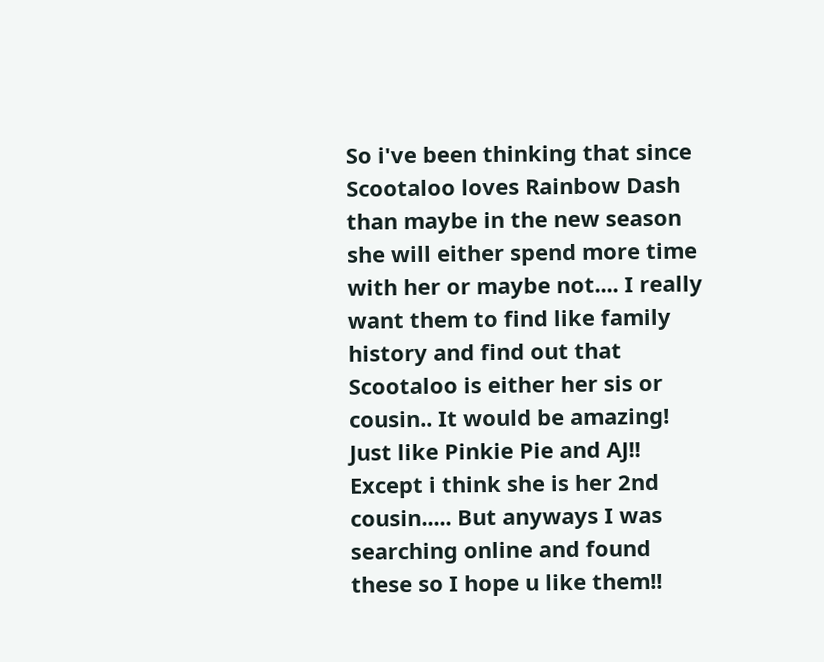So i've been thinking that since Scootaloo loves Rainbow Dash than maybe in the new season she will either spend more time with her or maybe not.... I really want them to find like family history and find out that Scootaloo is either her sis or cousin.. It would be amazing! Just like Pinkie Pie and AJ!! Except i think she is her 2nd cousin..... But anyways I was searching online and found these so I hope u like them!!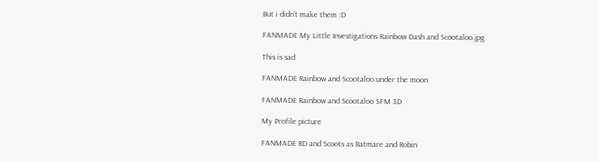But i didn't make them :D

FANMADE My Little Investigations Rainbow Dash and Scootaloo.jpg

This is sad

FANMADE Rainbow and Scootaloo under the moon

FANMADE Rainbow and Scootaloo SFM 3D

My Profile picture

FANMADE RD and Scoots as Batmare and Robin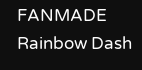FANMADE Rainbow Dash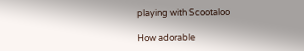playing with Scootaloo

How adorable